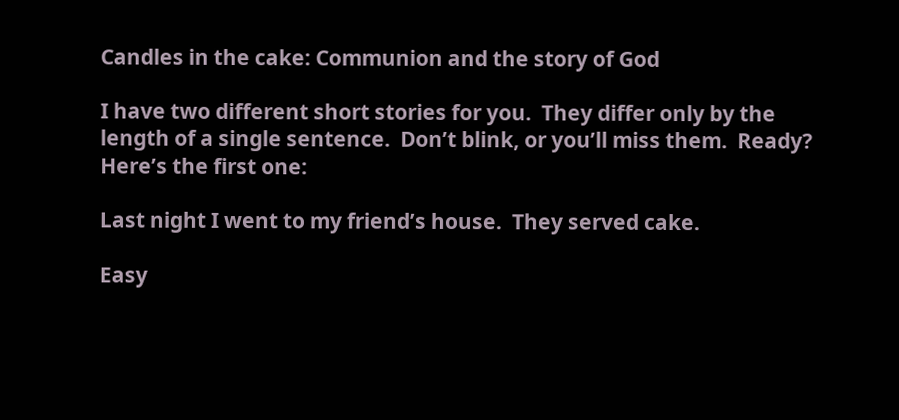Candles in the cake: Communion and the story of God

I have two different short stories for you.  They differ only by the length of a single sentence.  Don’t blink, or you’ll miss them.  Ready?  Here’s the first one:

Last night I went to my friend’s house.  They served cake.

Easy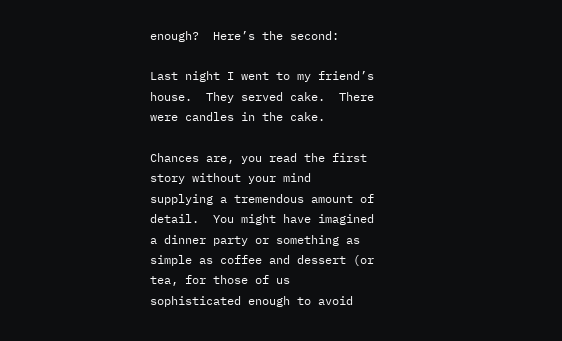enough?  Here’s the second:

Last night I went to my friend’s house.  They served cake.  There were candles in the cake.

Chances are, you read the first story without your mind supplying a tremendous amount of detail.  You might have imagined a dinner party or something as simple as coffee and dessert (or tea, for those of us sophisticated enough to avoid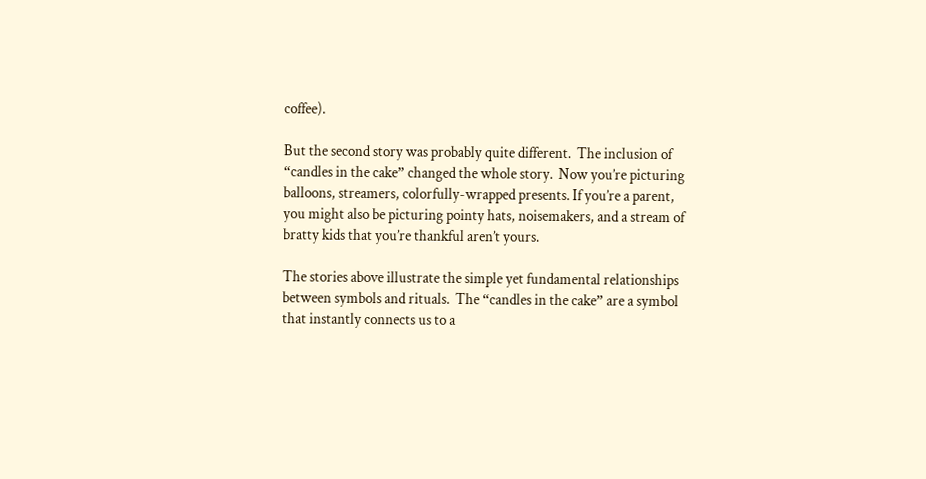coffee).

But the second story was probably quite different.  The inclusion of “candles in the cake” changed the whole story.  Now you’re picturing balloons, streamers, colorfully-wrapped presents. If you’re a parent, you might also be picturing pointy hats, noisemakers, and a stream of bratty kids that you’re thankful aren’t yours.

The stories above illustrate the simple yet fundamental relationships between symbols and rituals.  The “candles in the cake” are a symbol that instantly connects us to a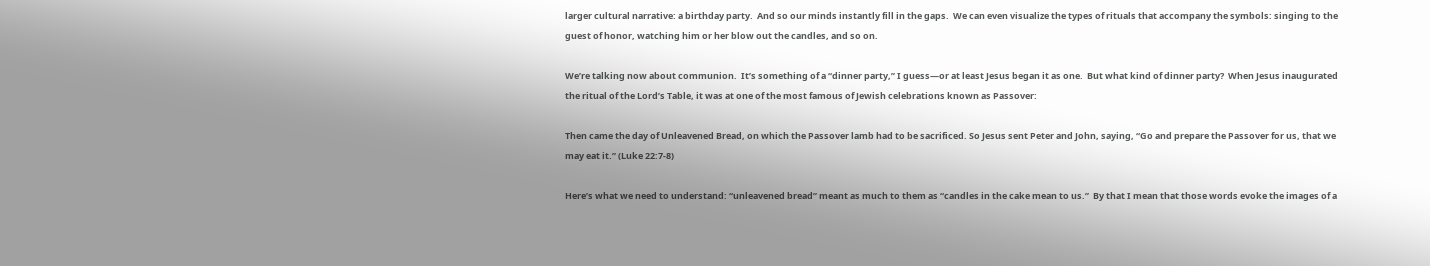larger cultural narrative: a birthday party.  And so our minds instantly fill in the gaps.  We can even visualize the types of rituals that accompany the symbols: singing to the guest of honor, watching him or her blow out the candles, and so on.

We’re talking now about communion.  It’s something of a “dinner party,” I guess—or at least Jesus began it as one.  But what kind of dinner party?  When Jesus inaugurated the ritual of the Lord’s Table, it was at one of the most famous of Jewish celebrations known as Passover:

Then came the day of Unleavened Bread, on which the Passover lamb had to be sacrificed. So Jesus sent Peter and John, saying, “Go and prepare the Passover for us, that we may eat it.” (Luke 22:7-8)

Here’s what we need to understand: “unleavened bread” meant as much to them as “candles in the cake mean to us.”  By that I mean that those words evoke the images of a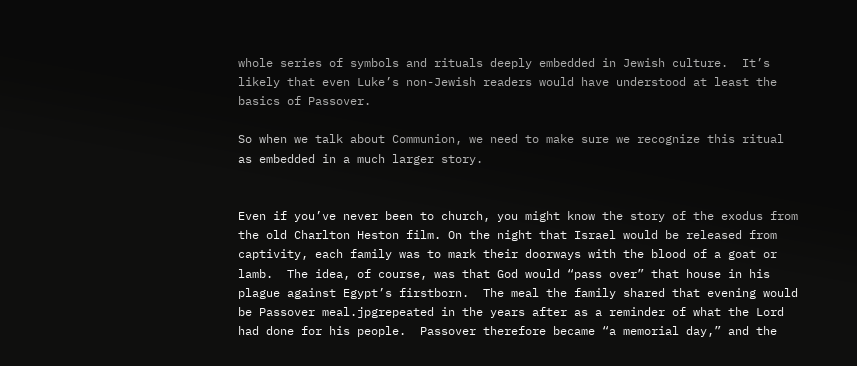whole series of symbols and rituals deeply embedded in Jewish culture.  It’s likely that even Luke’s non-Jewish readers would have understood at least the basics of Passover.

So when we talk about Communion, we need to make sure we recognize this ritual as embedded in a much larger story.


Even if you’ve never been to church, you might know the story of the exodus from the old Charlton Heston film. On the night that Israel would be released from captivity, each family was to mark their doorways with the blood of a goat or lamb.  The idea, of course, was that God would “pass over” that house in his plague against Egypt’s firstborn.  The meal the family shared that evening would be Passover meal.jpgrepeated in the years after as a reminder of what the Lord had done for his people.  Passover therefore became “a memorial day,” and the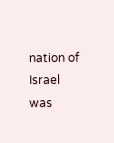nation of Israel was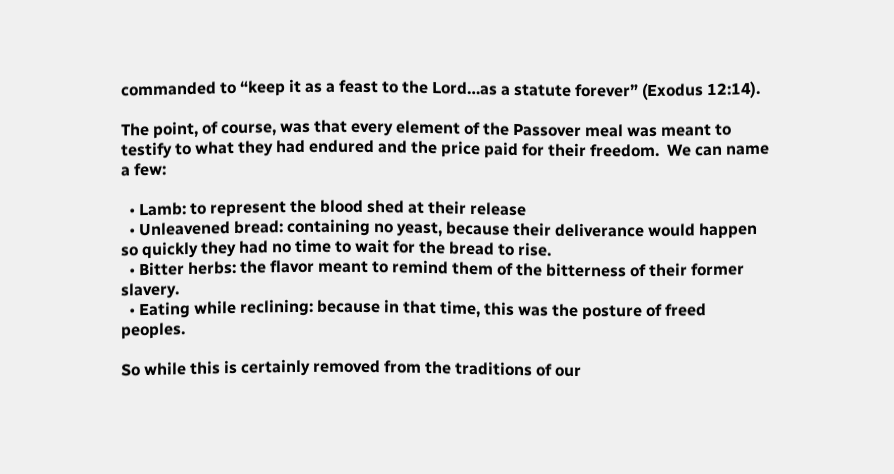commanded to “keep it as a feast to the Lord…as a statute forever” (Exodus 12:14).

The point, of course, was that every element of the Passover meal was meant to testify to what they had endured and the price paid for their freedom.  We can name a few:

  • Lamb: to represent the blood shed at their release
  • Unleavened bread: containing no yeast, because their deliverance would happen so quickly they had no time to wait for the bread to rise.
  • Bitter herbs: the flavor meant to remind them of the bitterness of their former slavery.
  • Eating while reclining: because in that time, this was the posture of freed peoples.

So while this is certainly removed from the traditions of our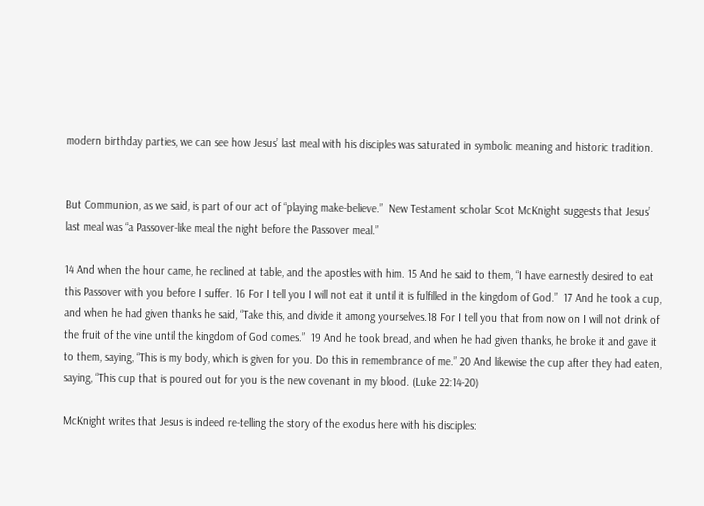modern birthday parties, we can see how Jesus’ last meal with his disciples was saturated in symbolic meaning and historic tradition.


But Communion, as we said, is part of our act of “playing make-believe.”  New Testament scholar Scot McKnight suggests that Jesus’ last meal was “a Passover-like meal the night before the Passover meal.”

14 And when the hour came, he reclined at table, and the apostles with him. 15 And he said to them, “I have earnestly desired to eat this Passover with you before I suffer. 16 For I tell you I will not eat it until it is fulfilled in the kingdom of God.”  17 And he took a cup, and when he had given thanks he said, “Take this, and divide it among yourselves.18 For I tell you that from now on I will not drink of the fruit of the vine until the kingdom of God comes.”  19 And he took bread, and when he had given thanks, he broke it and gave it to them, saying, “This is my body, which is given for you. Do this in remembrance of me.” 20 And likewise the cup after they had eaten, saying, “This cup that is poured out for you is the new covenant in my blood. (Luke 22:14-20)

McKnight writes that Jesus is indeed re-telling the story of the exodus here with his disciples: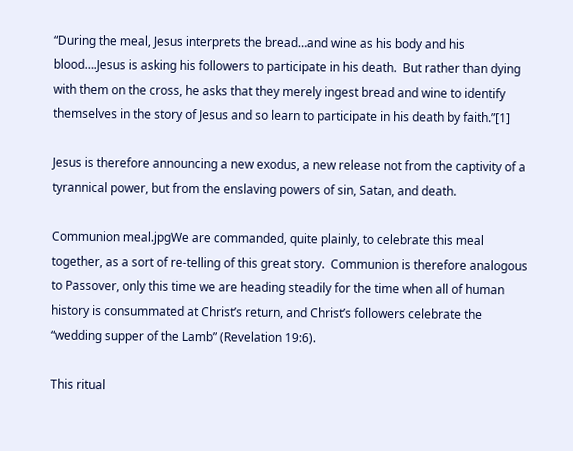“During the meal, Jesus interprets the bread…and wine as his body and his blood….Jesus is asking his followers to participate in his death.  But rather than dying with them on the cross, he asks that they merely ingest bread and wine to identify themselves in the story of Jesus and so learn to participate in his death by faith.”[1]

Jesus is therefore announcing a new exodus, a new release not from the captivity of a tyrannical power, but from the enslaving powers of sin, Satan, and death.

Communion meal.jpgWe are commanded, quite plainly, to celebrate this meal together, as a sort of re-telling of this great story.  Communion is therefore analogous to Passover, only this time we are heading steadily for the time when all of human history is consummated at Christ’s return, and Christ’s followers celebrate the “wedding supper of the Lamb” (Revelation 19:6).

This ritual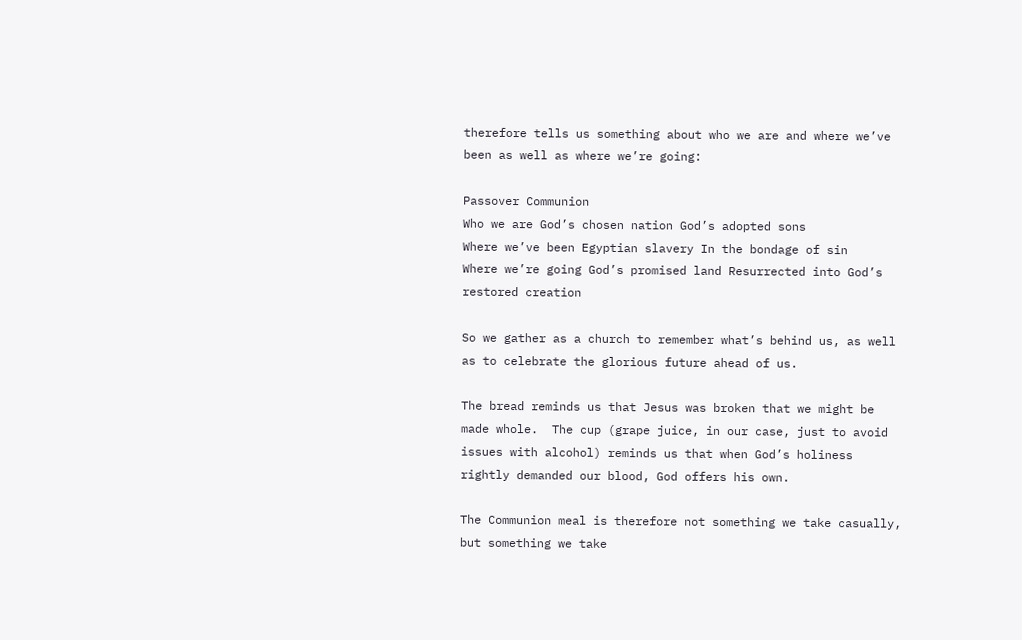therefore tells us something about who we are and where we’ve been as well as where we’re going:

Passover Communion
Who we are God’s chosen nation God’s adopted sons
Where we’ve been Egyptian slavery In the bondage of sin
Where we’re going God’s promised land Resurrected into God’s restored creation

So we gather as a church to remember what’s behind us, as well as to celebrate the glorious future ahead of us.

The bread reminds us that Jesus was broken that we might be made whole.  The cup (grape juice, in our case, just to avoid issues with alcohol) reminds us that when God’s holiness rightly demanded our blood, God offers his own.

The Communion meal is therefore not something we take casually, but something we take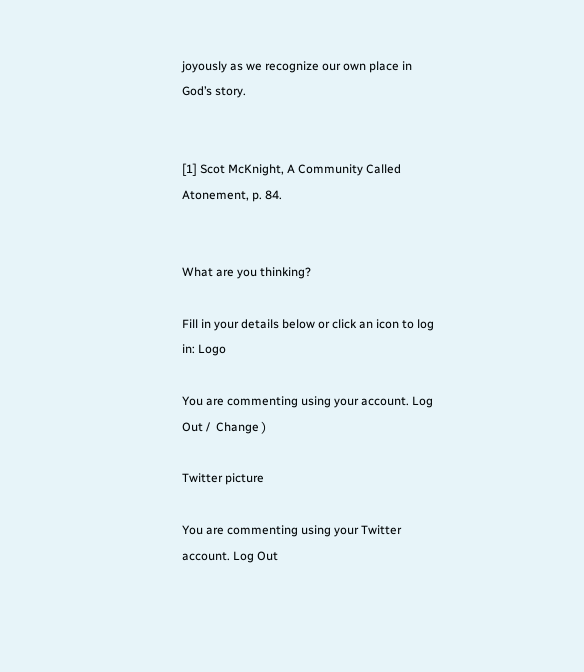joyously as we recognize our own place in God’s story.


[1] Scot McKnight, A Community Called Atonement, p. 84.


What are you thinking?

Fill in your details below or click an icon to log in: Logo

You are commenting using your account. Log Out /  Change )

Twitter picture

You are commenting using your Twitter account. Log Out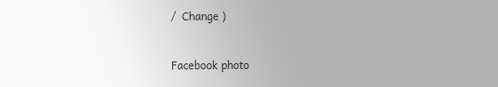/  Change )

Facebook photo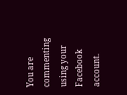You are commenting using your Facebook account.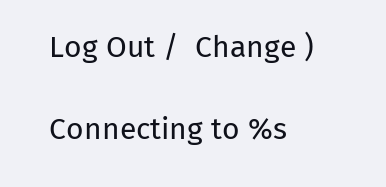Log Out /  Change )

Connecting to %s